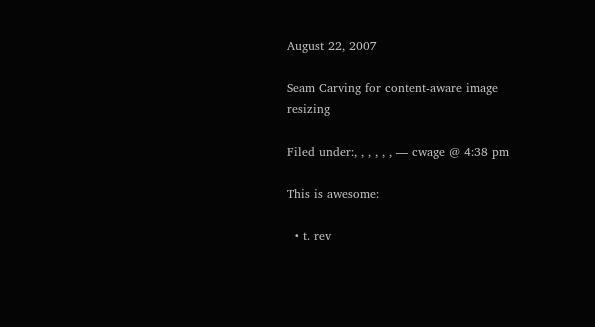August 22, 2007

Seam Carving for content-aware image resizing

Filed under:, , , , , , — cwage @ 4:38 pm

This is awesome:

  • t. rev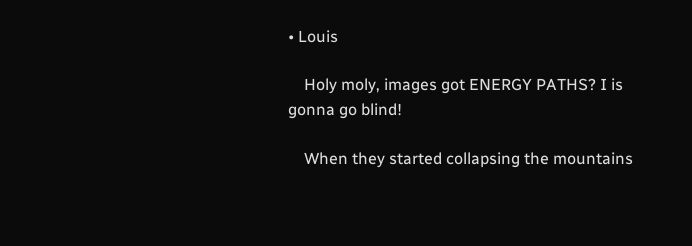• Louis

    Holy moly, images got ENERGY PATHS? I is gonna go blind!

    When they started collapsing the mountains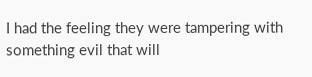I had the feeling they were tampering with something evil that will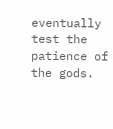eventually test the patience of the gods.